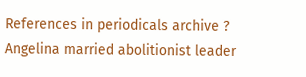References in periodicals archive ?
Angelina married abolitionist leader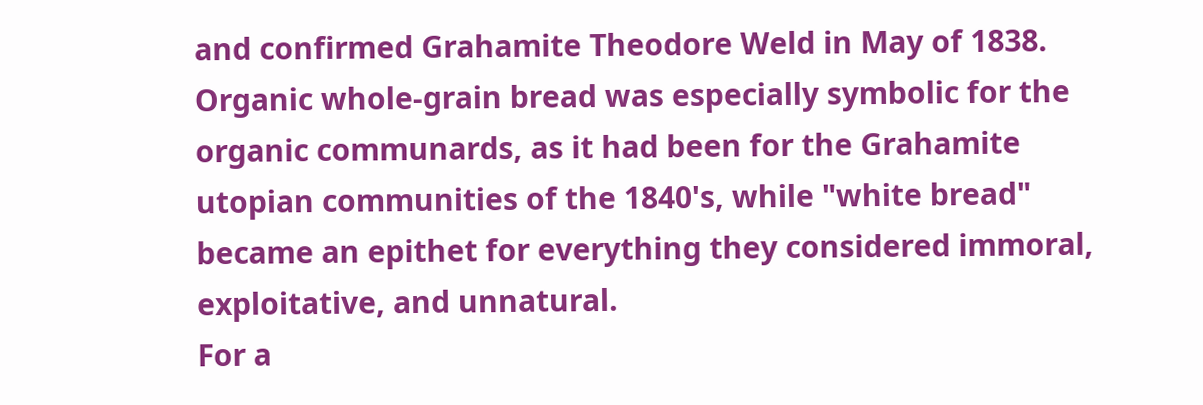and confirmed Grahamite Theodore Weld in May of 1838.
Organic whole-grain bread was especially symbolic for the organic communards, as it had been for the Grahamite utopian communities of the 1840's, while "white bread" became an epithet for everything they considered immoral, exploitative, and unnatural.
For a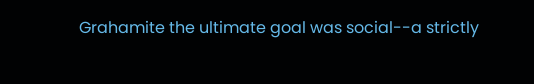Grahamite the ultimate goal was social--a strictly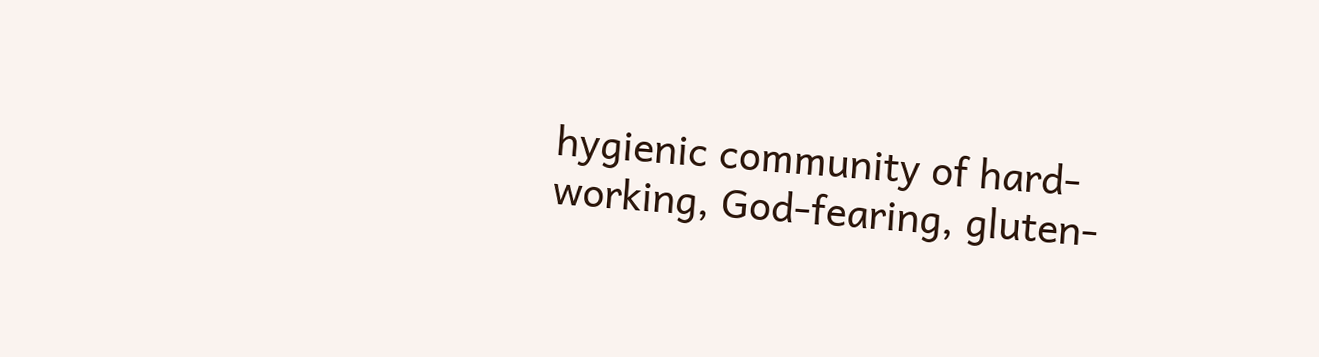hygienic community of hard-working, God-fearing, gluten-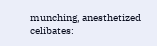munching, anesthetized celibates: